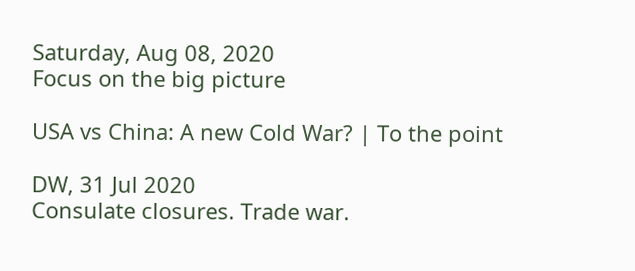Saturday, Aug 08, 2020
Focus on the big picture

USA vs China: A new Cold War? | To the point

DW, 31 Jul 2020
Consulate closures. Trade war.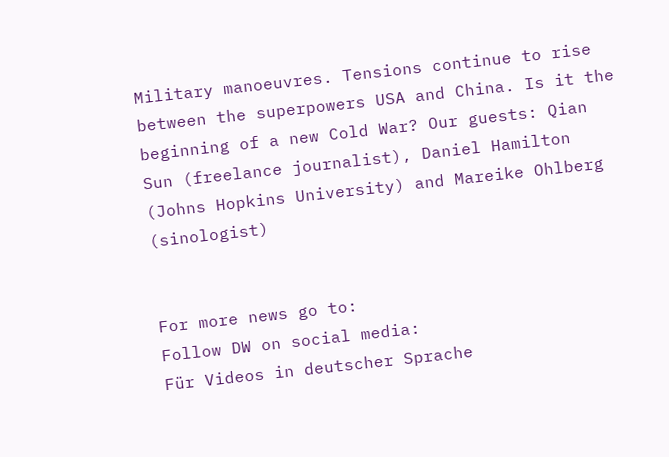Military manoeuvres. Tensions continue to rise between the superpowers USA and China. Is it the beginning of a new Cold War? Our guests: Qian Sun (freelance journalist), Daniel Hamilton (Johns Hopkins University) and Mareike Ohlberg (sinologist)


For more news go to:
Follow DW on social media:
Für Videos in deutscher Sprache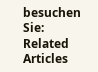besuchen Sie:
Related Articles